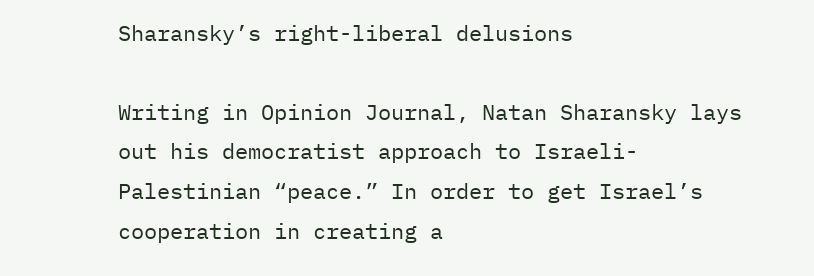Sharansky’s right-liberal delusions

Writing in Opinion Journal, Natan Sharansky lays out his democratist approach to Israeli-Palestinian “peace.” In order to get Israel’s cooperation in creating a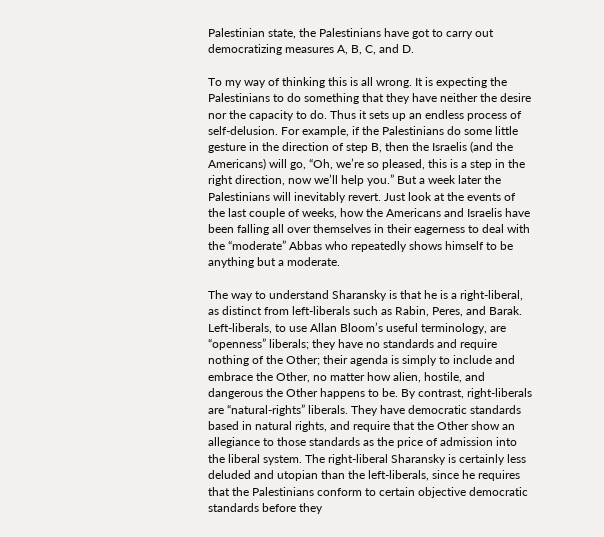Palestinian state, the Palestinians have got to carry out democratizing measures A, B, C, and D.

To my way of thinking this is all wrong. It is expecting the Palestinians to do something that they have neither the desire nor the capacity to do. Thus it sets up an endless process of self-delusion. For example, if the Palestinians do some little gesture in the direction of step B, then the Israelis (and the Americans) will go, “Oh, we’re so pleased, this is a step in the right direction, now we’ll help you.” But a week later the Palestinians will inevitably revert. Just look at the events of the last couple of weeks, how the Americans and Israelis have been falling all over themselves in their eagerness to deal with the “moderate” Abbas who repeatedly shows himself to be anything but a moderate.

The way to understand Sharansky is that he is a right-liberal, as distinct from left-liberals such as Rabin, Peres, and Barak. Left-liberals, to use Allan Bloom’s useful terminology, are “openness” liberals; they have no standards and require nothing of the Other; their agenda is simply to include and embrace the Other, no matter how alien, hostile, and dangerous the Other happens to be. By contrast, right-liberals are “natural-rights” liberals. They have democratic standards based in natural rights, and require that the Other show an allegiance to those standards as the price of admission into the liberal system. The right-liberal Sharansky is certainly less deluded and utopian than the left-liberals, since he requires that the Palestinians conform to certain objective democratic standards before they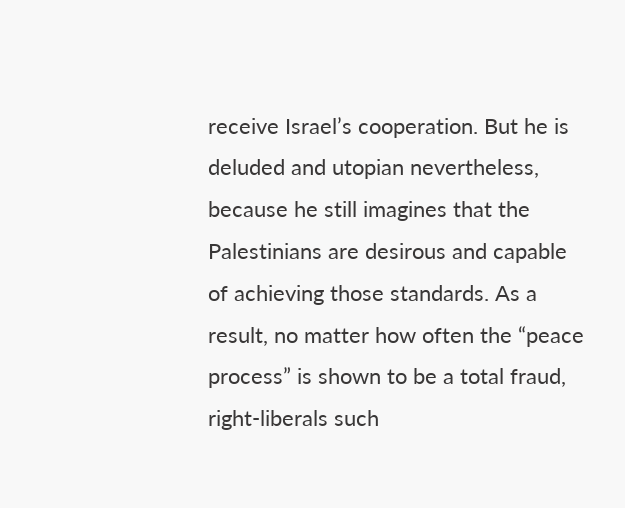receive Israel’s cooperation. But he is deluded and utopian nevertheless, because he still imagines that the Palestinians are desirous and capable of achieving those standards. As a result, no matter how often the “peace process” is shown to be a total fraud, right-liberals such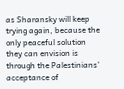as Sharansky will keep trying again, because the only peaceful solution they can envision is through the Palestinians’ acceptance of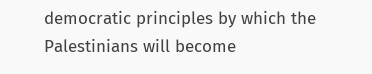democratic principles by which the Palestinians will become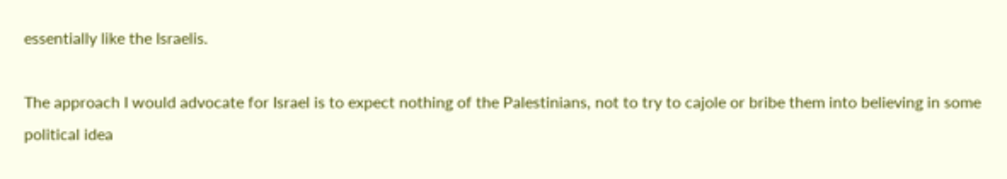essentially like the Israelis.

The approach I would advocate for Israel is to expect nothing of the Palestinians, not to try to cajole or bribe them into believing in some political idea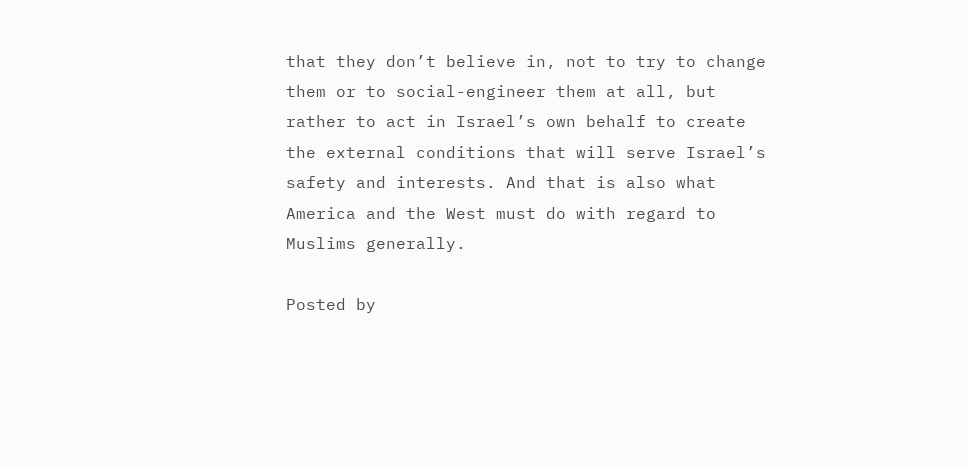that they don’t believe in, not to try to change them or to social-engineer them at all, but rather to act in Israel’s own behalf to create the external conditions that will serve Israel’s safety and interests. And that is also what America and the West must do with regard to Muslims generally.

Posted by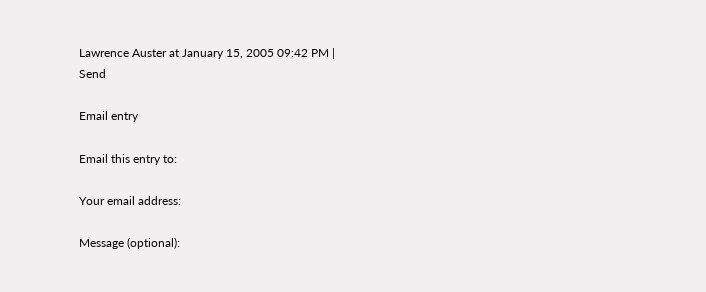Lawrence Auster at January 15, 2005 09:42 PM | Send

Email entry

Email this entry to:

Your email address:

Message (optional):